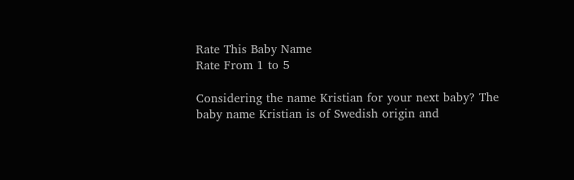Rate This Baby Name
Rate From 1 to 5

Considering the name Kristian for your next baby? The baby name Kristian is of Swedish origin and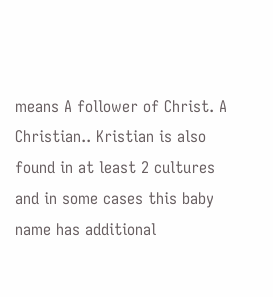means A follower of Christ. A Christian.. Kristian is also found in at least 2 cultures and in some cases this baby name has additional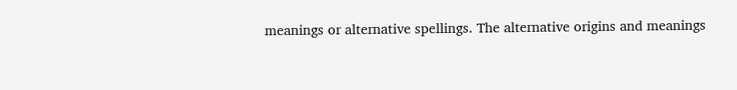meanings or alternative spellings. The alternative origins and meanings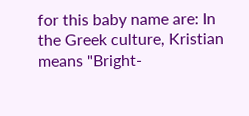for this baby name are: In the Greek culture, Kristian means "Bright-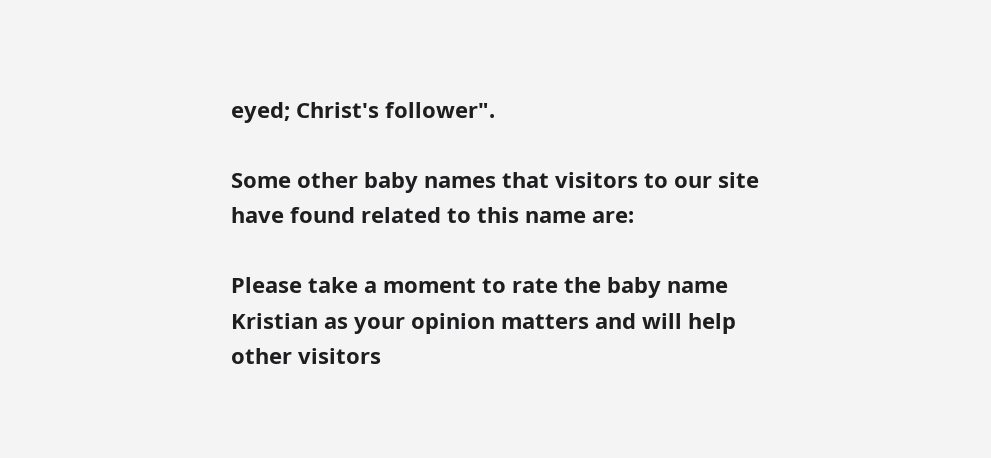eyed; Christ's follower".

Some other baby names that visitors to our site have found related to this name are:

Please take a moment to rate the baby name Kristian as your opinion matters and will help other visitors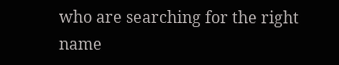who are searching for the right name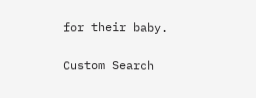for their baby.

Custom Search